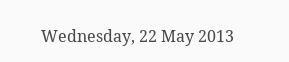Wednesday, 22 May 2013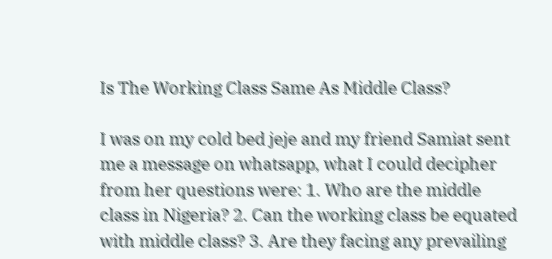Is The Working Class Same As Middle Class?

I was on my cold bed jeje and my friend Samiat sent me a message on whatsapp, what I could decipher from her questions were: 1. Who are the middle class in Nigeria? 2. Can the working class be equated with middle class? 3. Are they facing any prevailing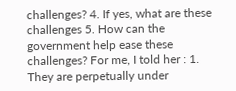challenges? 4. If yes, what are these challenges 5. How can the government help ease these challenges? For me, I told her : 1. They are perpetually under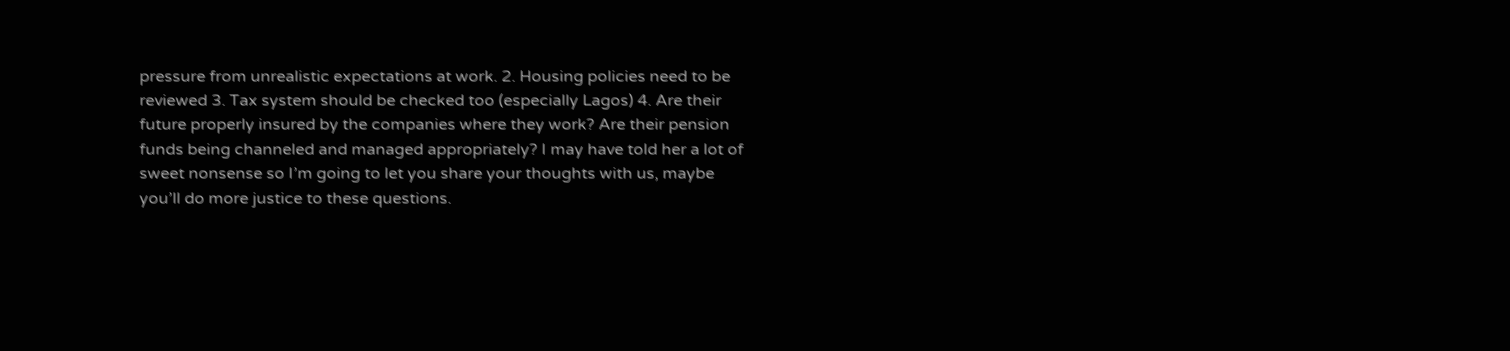pressure from unrealistic expectations at work. 2. Housing policies need to be reviewed 3. Tax system should be checked too (especially Lagos) 4. Are their future properly insured by the companies where they work? Are their pension funds being channeled and managed appropriately? I may have told her a lot of sweet nonsense so I’m going to let you share your thoughts with us, maybe you’ll do more justice to these questions.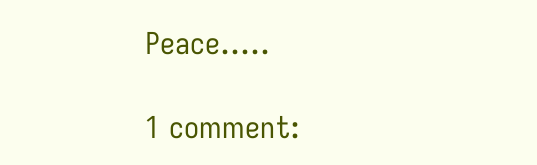Peace…..

1 comment: